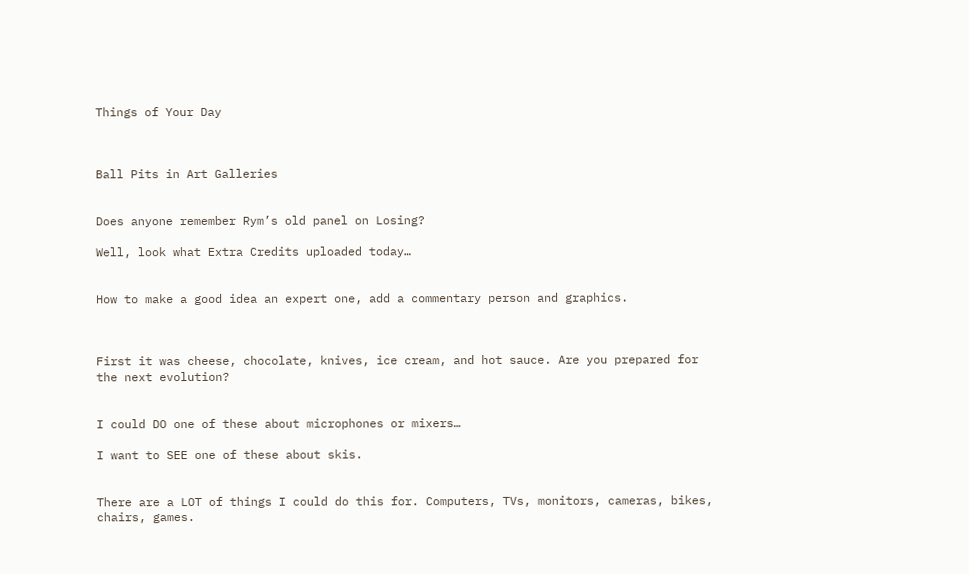Things of Your Day



Ball Pits in Art Galleries


Does anyone remember Rym’s old panel on Losing?

Well, look what Extra Credits uploaded today…


How to make a good idea an expert one, add a commentary person and graphics.



First it was cheese, chocolate, knives, ice cream, and hot sauce. Are you prepared for the next evolution?


I could DO one of these about microphones or mixers…

I want to SEE one of these about skis.


There are a LOT of things I could do this for. Computers, TVs, monitors, cameras, bikes, chairs, games.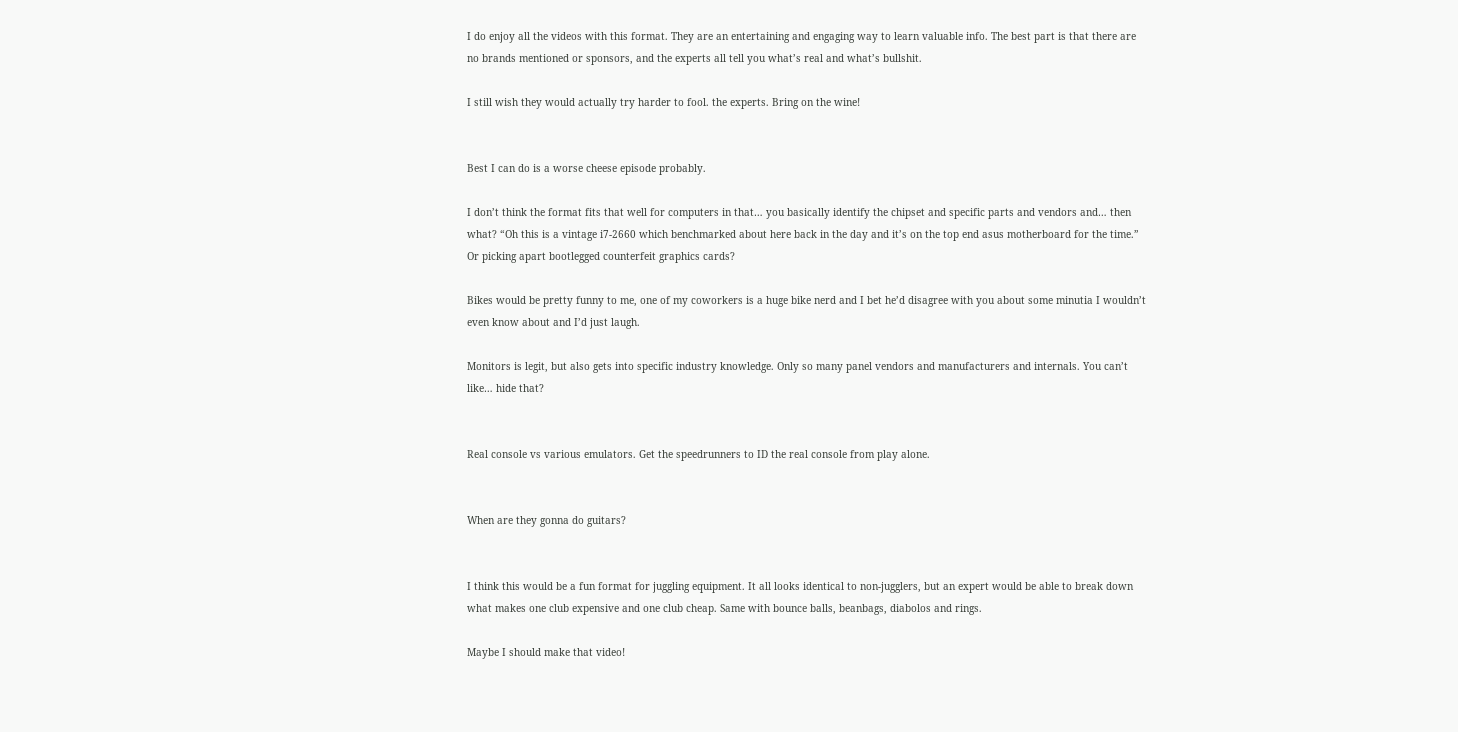I do enjoy all the videos with this format. They are an entertaining and engaging way to learn valuable info. The best part is that there are no brands mentioned or sponsors, and the experts all tell you what’s real and what’s bullshit.

I still wish they would actually try harder to fool. the experts. Bring on the wine!


Best I can do is a worse cheese episode probably.

I don’t think the format fits that well for computers in that… you basically identify the chipset and specific parts and vendors and… then what? “Oh this is a vintage i7-2660 which benchmarked about here back in the day and it’s on the top end asus motherboard for the time.” Or picking apart bootlegged counterfeit graphics cards?

Bikes would be pretty funny to me, one of my coworkers is a huge bike nerd and I bet he’d disagree with you about some minutia I wouldn’t even know about and I’d just laugh.

Monitors is legit, but also gets into specific industry knowledge. Only so many panel vendors and manufacturers and internals. You can’t like… hide that?


Real console vs various emulators. Get the speedrunners to ID the real console from play alone.


When are they gonna do guitars?


I think this would be a fun format for juggling equipment. It all looks identical to non-jugglers, but an expert would be able to break down what makes one club expensive and one club cheap. Same with bounce balls, beanbags, diabolos and rings.

Maybe I should make that video!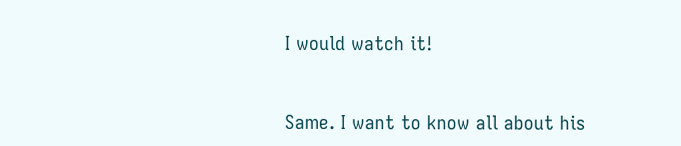I would watch it!


Same. I want to know all about his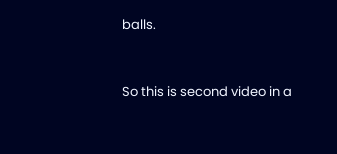balls.



So this is second video in a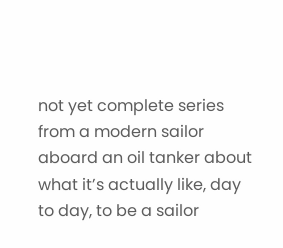not yet complete series from a modern sailor aboard an oil tanker about what it’s actually like, day to day, to be a sailor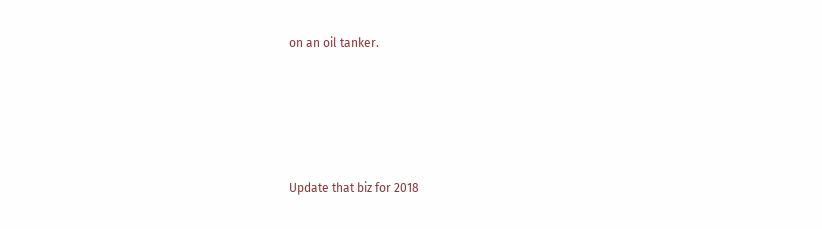on an oil tanker.






Update that biz for 2018